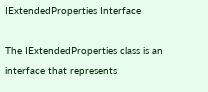IExtendedProperties Interface

The IExtendedProperties class is an interface that represents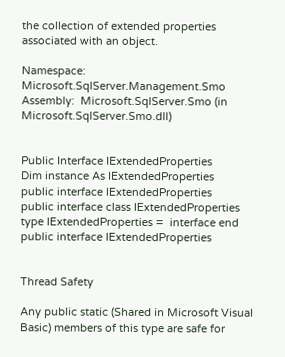the collection of extended properties associated with an object.

Namespace:  Microsoft.SqlServer.Management.Smo
Assembly:  Microsoft.SqlServer.Smo (in Microsoft.SqlServer.Smo.dll)


Public Interface IExtendedProperties
Dim instance As IExtendedProperties
public interface IExtendedProperties
public interface class IExtendedProperties
type IExtendedProperties =  interface end
public interface IExtendedProperties


Thread Safety

Any public static (Shared in Microsoft Visual Basic) members of this type are safe for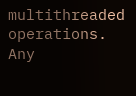multithreaded operations. Any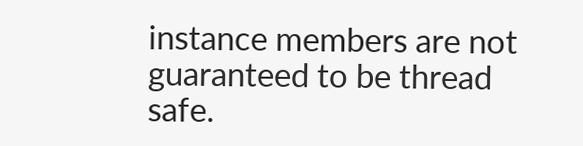instance members are not guaranteed to be thread safe.